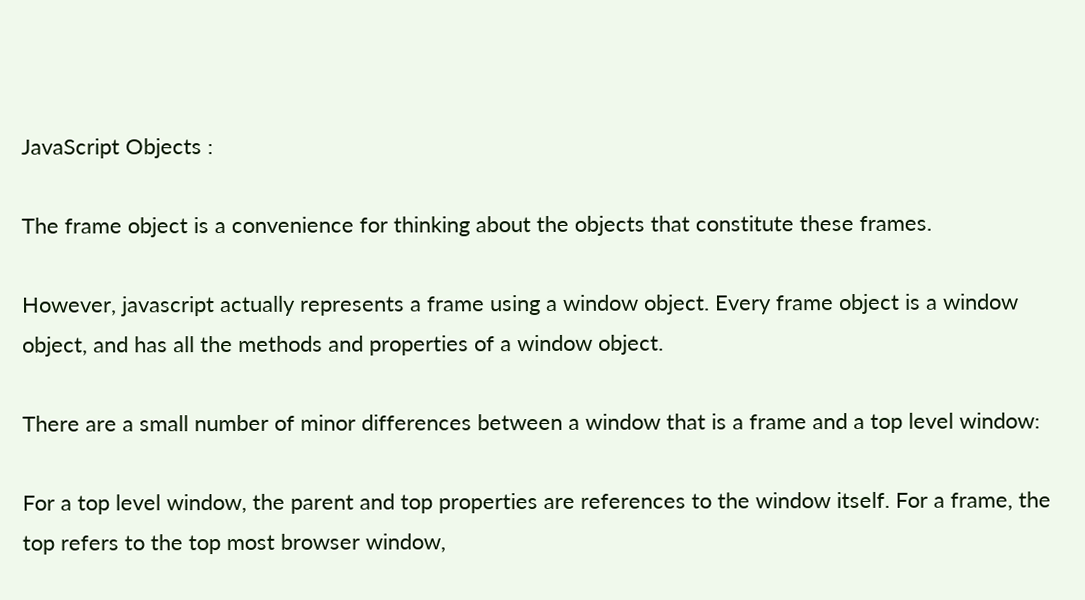JavaScript Objects :

The frame object is a convenience for thinking about the objects that constitute these frames.

However, javascript actually represents a frame using a window object. Every frame object is a window object, and has all the methods and properties of a window object.

There are a small number of minor differences between a window that is a frame and a top level window:

For a top level window, the parent and top properties are references to the window itself. For a frame, the top refers to the top most browser window,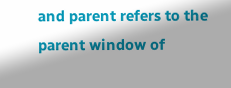and parent refers to the parent window of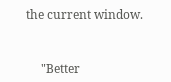the current window.


     "Better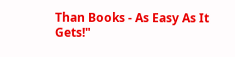Than Books - As Easy As It Gets!"